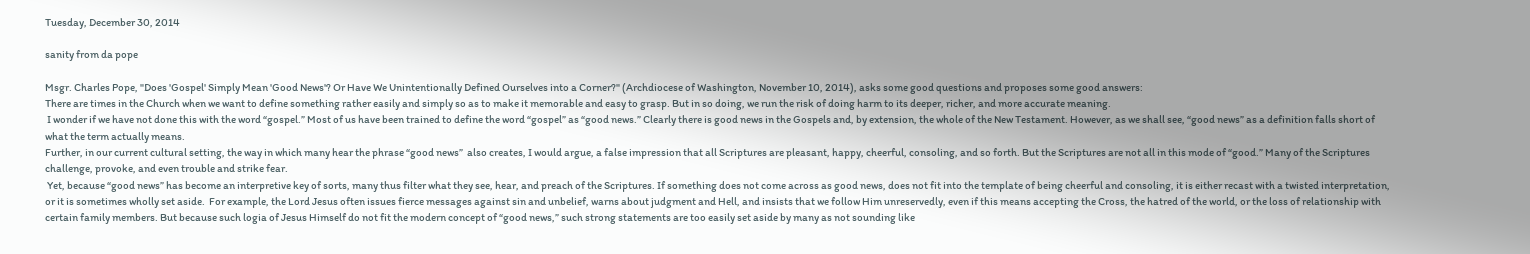Tuesday, December 30, 2014

sanity from da pope

Msgr. Charles Pope, "Does 'Gospel' Simply Mean 'Good News'? Or Have We Unintentionally Defined Ourselves into a Corner?" (Archdiocese of Washington, November 10, 2014), asks some good questions and proposes some good answers:
There are times in the Church when we want to define something rather easily and simply so as to make it memorable and easy to grasp. But in so doing, we run the risk of doing harm to its deeper, richer, and more accurate meaning.
 I wonder if we have not done this with the word “gospel.” Most of us have been trained to define the word “gospel” as “good news.” Clearly there is good news in the Gospels and, by extension, the whole of the New Testament. However, as we shall see, “good news” as a definition falls short of what the term actually means.
Further, in our current cultural setting, the way in which many hear the phrase “good news”  also creates, I would argue, a false impression that all Scriptures are pleasant, happy, cheerful, consoling, and so forth. But the Scriptures are not all in this mode of “good.” Many of the Scriptures challenge, provoke, and even trouble and strike fear.
 Yet, because “good news” has become an interpretive key of sorts, many thus filter what they see, hear, and preach of the Scriptures. If something does not come across as good news, does not fit into the template of being cheerful and consoling, it is either recast with a twisted interpretation, or it is sometimes wholly set aside.  For example, the Lord Jesus often issues fierce messages against sin and unbelief, warns about judgment and Hell, and insists that we follow Him unreservedly, even if this means accepting the Cross, the hatred of the world, or the loss of relationship with certain family members. But because such logia of Jesus Himself do not fit the modern concept of “good news,” such strong statements are too easily set aside by many as not sounding like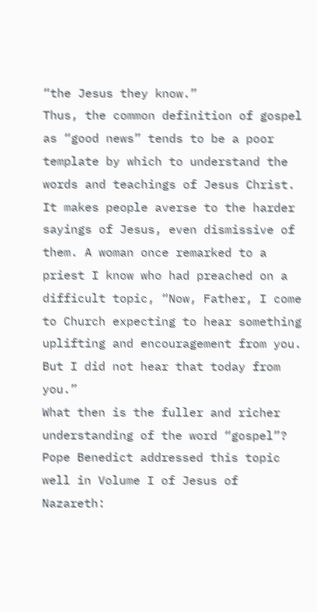“the Jesus they know.”
Thus, the common definition of gospel as “good news” tends to be a poor template by which to understand the words and teachings of Jesus Christ.  It makes people averse to the harder sayings of Jesus, even dismissive of them. A woman once remarked to a priest I know who had preached on a difficult topic, “Now, Father, I come to Church expecting to hear something uplifting and encouragement from you. But I did not hear that today from you.”
What then is the fuller and richer understanding of the word “gospel”? Pope Benedict addressed this topic well in Volume I of Jesus of Nazareth: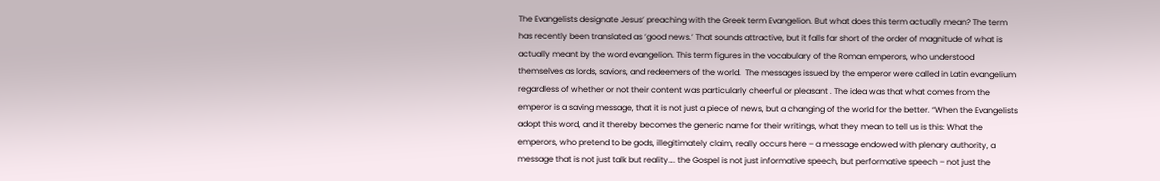The Evangelists designate Jesus’ preaching with the Greek term Evangelion. But what does this term actually mean? The term has recently been translated as ‘good news.’ That sounds attractive, but it falls far short of the order of magnitude of what is actually meant by the word evangelion. This term figures in the vocabulary of the Roman emperors, who understood themselves as lords, saviors, and redeemers of the world.  The messages issued by the emperor were called in Latin evangelium   regardless of whether or not their content was particularly cheerful or pleasant . The idea was that what comes from the emperor is a saving message, that it is not just a piece of news, but a changing of the world for the better. “When the Evangelists adopt this word, and it thereby becomes the generic name for their writings, what they mean to tell us is this: What the emperors, who pretend to be gods, illegitimately claim, really occurs here – a message endowed with plenary authority, a message that is not just talk but reality…. the Gospel is not just informative speech, but performative speech – not just the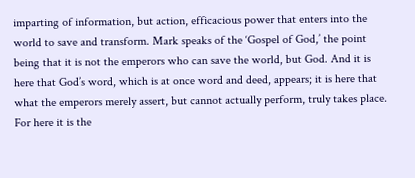imparting of information, but action, efficacious power that enters into the world to save and transform. Mark speaks of the ‘Gospel of God,’ the point being that it is not the emperors who can save the world, but God. And it is here that God’s word, which is at once word and deed, appears; it is here that what the emperors merely assert, but cannot actually perform, truly takes place. For here it is the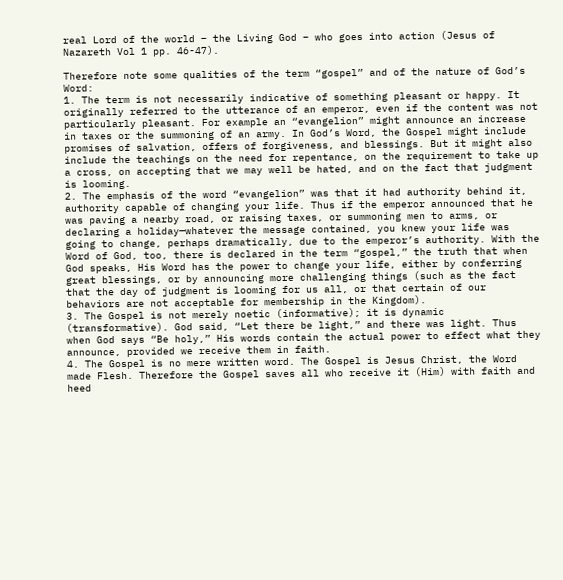real Lord of the world – the Living God – who goes into action (Jesus of Nazareth Vol 1 pp. 46-47).

Therefore note some qualities of the term “gospel” and of the nature of God’s Word:
1. The term is not necessarily indicative of something pleasant or happy. It originally referred to the utterance of an emperor, even if the content was not particularly pleasant. For example an “evangelion” might announce an increase in taxes or the summoning of an army. In God’s Word, the Gospel might include promises of salvation, offers of forgiveness, and blessings. But it might also include the teachings on the need for repentance, on the requirement to take up a cross, on accepting that we may well be hated, and on the fact that judgment is looming.
2. The emphasis of the word “evangelion” was that it had authority behind it, authority capable of changing your life. Thus if the emperor announced that he was paving a nearby road, or raising taxes, or summoning men to arms, or declaring a holiday—whatever the message contained, you knew your life was going to change, perhaps dramatically, due to the emperor’s authority. With the Word of God, too, there is declared in the term “gospel,” the truth that when God speaks, His Word has the power to change your life, either by conferring great blessings, or by announcing more challenging things (such as the fact that the day of judgment is looming for us all, or that certain of our behaviors are not acceptable for membership in the Kingdom).
3. The Gospel is not merely noetic (informative); it is dynamic (transformative). God said, “Let there be light,” and there was light. Thus when God says “Be holy,” His words contain the actual power to effect what they announce, provided we receive them in faith.
4. The Gospel is no mere written word. The Gospel is Jesus Christ, the Word made Flesh. Therefore the Gospel saves all who receive it (Him) with faith and heed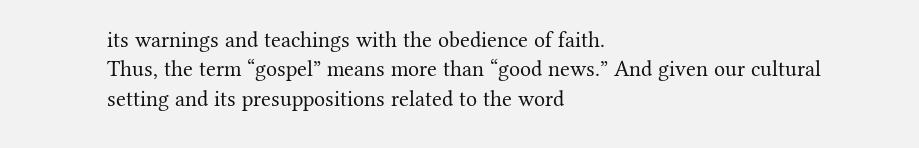its warnings and teachings with the obedience of faith.
Thus, the term “gospel” means more than “good news.” And given our cultural setting and its presuppositions related to the word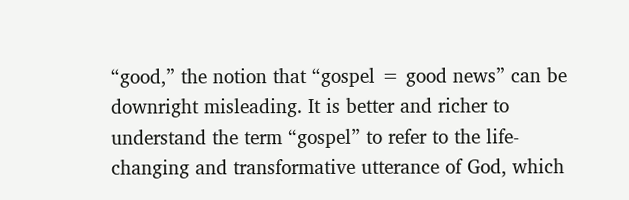“good,” the notion that “gospel = good news” can be downright misleading. It is better and richer to understand the term “gospel” to refer to the life-changing and transformative utterance of God, which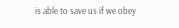is able to save us if we obey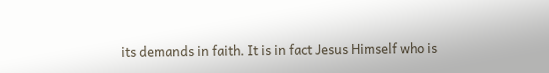its demands in faith. It is in fact Jesus Himself who is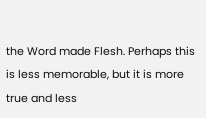the Word made Flesh. Perhaps this is less memorable, but it is more true and less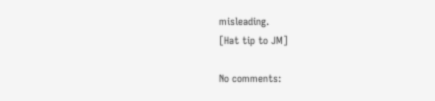misleading.
[Hat tip to JM]

No comments: